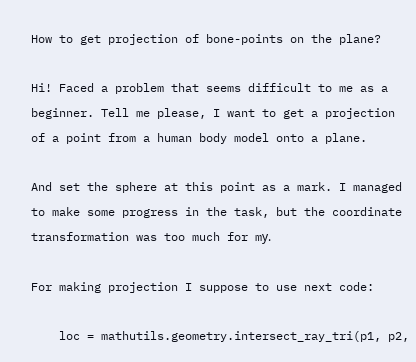How to get projection of bone-points on the plane?

Hi! Faced a problem that seems difficult to me as a beginner. Tell me please, I want to get a projection of a point from a human body model onto a plane.

And set the sphere at this point as a mark. I managed to make some progress in the task, but the coordinate transformation was too much for mу.

For making projection I suppose to use next code:

    loc = mathutils.geometry.intersect_ray_tri(p1, p2,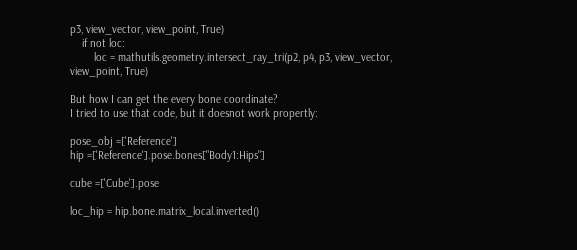p3, view_vector, view_point, True)
    if not loc:
        loc = mathutils.geometry.intersect_ray_tri(p2, p4, p3, view_vector, view_point, True)

But how I can get the every bone coordinate?
I tried to use that code, but it doesnot work propertly:

pose_obj =['Reference']
hip =['Reference'].pose.bones["Body1:Hips"]

cube =['Cube'].pose

loc_hip = hip.bone.matrix_local.inverted()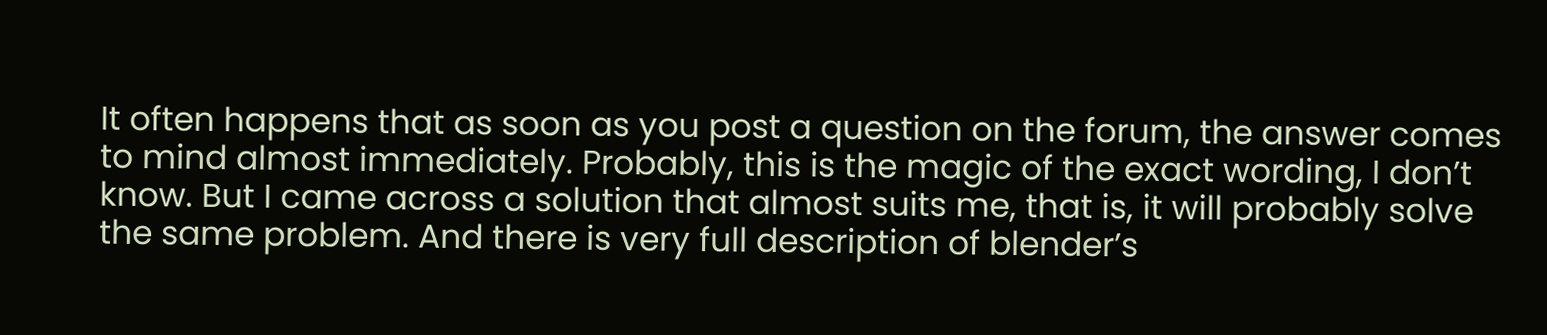It often happens that as soon as you post a question on the forum, the answer comes to mind almost immediately. Probably, this is the magic of the exact wording, I don’t know. But I came across a solution that almost suits me, that is, it will probably solve the same problem. And there is very full description of blender’s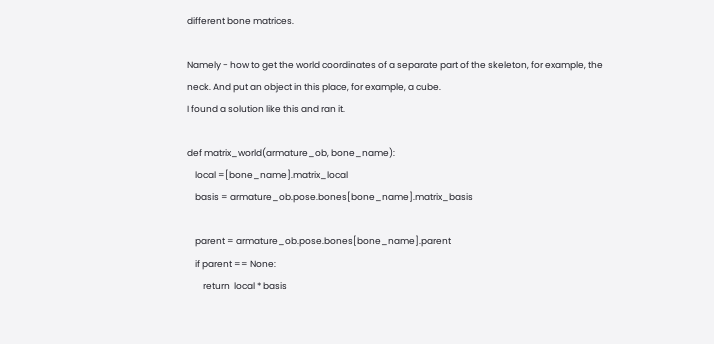different bone matrices.

Namely - how to get the world coordinates of a separate part of the skeleton, for example, the neck. And put an object in this place, for example, a cube.
I found a solution like this and ran it.

def matrix_world(armature_ob, bone_name):
    local =[bone_name].matrix_local
    basis = armature_ob.pose.bones[bone_name].matrix_basis

    parent = armature_ob.pose.bones[bone_name].parent
    if parent == None:
        return  local * basis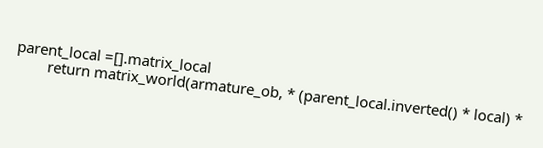parent_local =[].matrix_local
        return matrix_world(armature_ob, * (parent_local.inverted() * local) *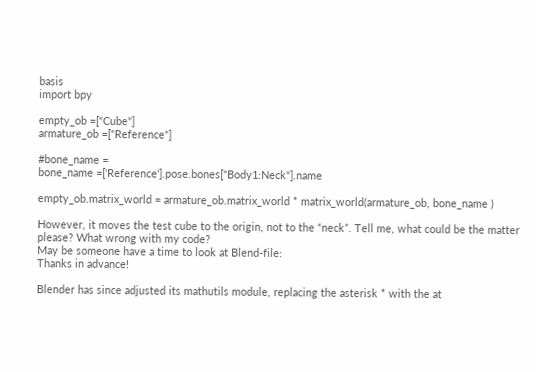basis
import bpy

empty_ob =["Cube"]
armature_ob =["Reference"]

#bone_name =
bone_name =['Reference'].pose.bones["Body1:Neck"].name

empty_ob.matrix_world = armature_ob.matrix_world * matrix_world(armature_ob, bone_name )

However, it moves the test cube to the origin, not to the “neck”. Tell me, what could be the matter please? What wrong with my code?
May be someone have a time to look at Blend-file:
Thanks in advance!

Blender has since adjusted its mathutils module, replacing the asterisk * with the at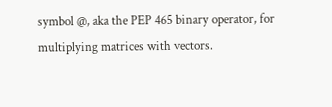symbol @, aka the PEP 465 binary operator, for multiplying matrices with vectors.